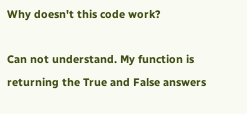Why doesn't this code work?

Can not understand. My function is returning the True and False answers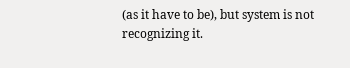(as it have to be), but system is not recognizing it.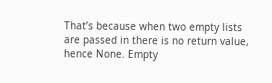That’s because when two empty lists are passed in there is no return value, hence None. Empty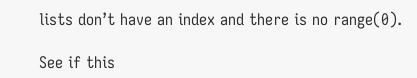lists don’t have an index and there is no range(0).

See if this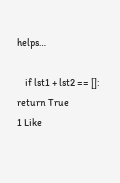helps…

    if lst1 + lst2 == []: return True
1 Like